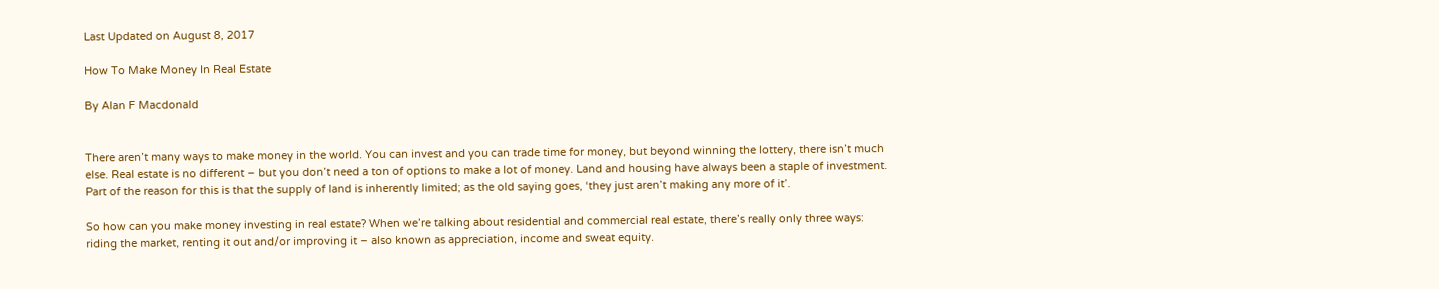Last Updated on August 8, 2017

How To Make Money In Real Estate

By Alan F Macdonald


There aren’t many ways to make money in the world. You can invest and you can trade time for money, but beyond winning the lottery, there isn’t much else. Real estate is no different – but you don’t need a ton of options to make a lot of money. Land and housing have always been a staple of investment. Part of the reason for this is that the supply of land is inherently limited; as the old saying goes, ‘they just aren’t making any more of it’.

So how can you make money investing in real estate? When we’re talking about residential and commercial real estate, there’s really only three ways: riding the market, renting it out and/or improving it – also known as appreciation, income and sweat equity.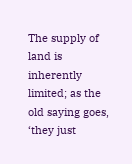The supply of land is inherently limited; as the old saying goes, ‘they just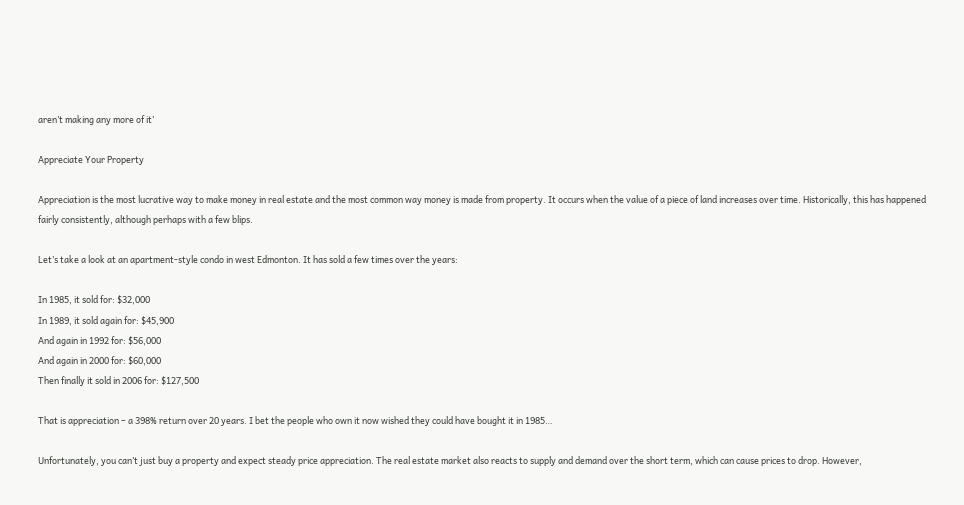aren’t making any more of it’

Appreciate Your Property

Appreciation is the most lucrative way to make money in real estate and the most common way money is made from property. It occurs when the value of a piece of land increases over time. Historically, this has happened fairly consistently, although perhaps with a few blips.

Let’s take a look at an apartment-style condo in west Edmonton. It has sold a few times over the years:

In 1985, it sold for: $32,000
In 1989, it sold again for: $45,900
And again in 1992 for: $56,000
And again in 2000 for: $60,000
Then finally it sold in 2006 for: $127,500

That is appreciation – a 398% return over 20 years. I bet the people who own it now wished they could have bought it in 1985…

Unfortunately, you can’t just buy a property and expect steady price appreciation. The real estate market also reacts to supply and demand over the short term, which can cause prices to drop. However,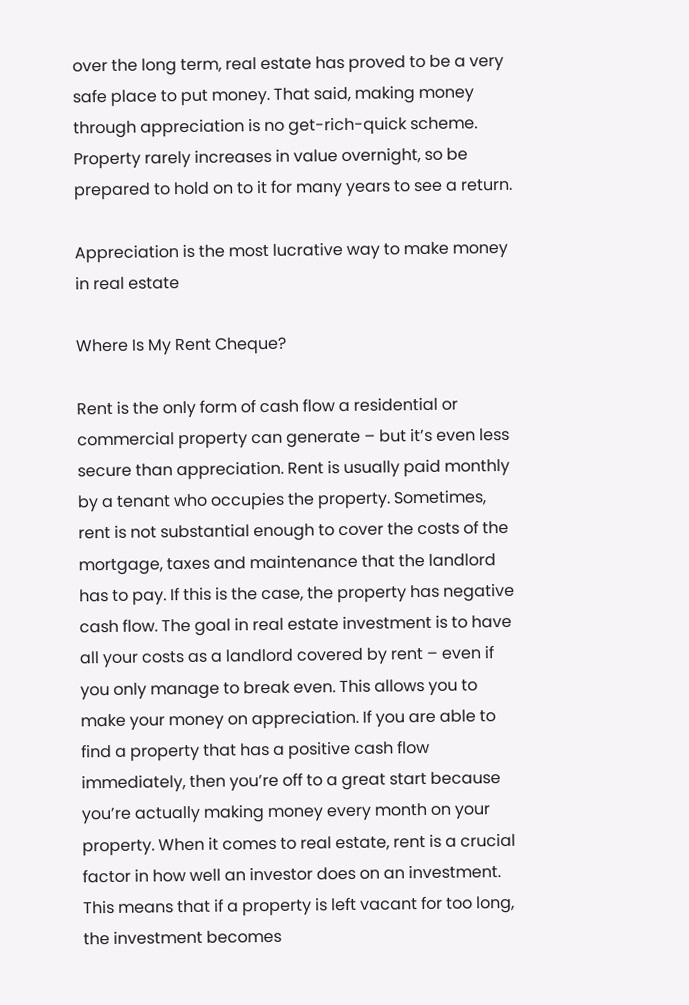over the long term, real estate has proved to be a very safe place to put money. That said, making money through appreciation is no get-rich-quick scheme. Property rarely increases in value overnight, so be prepared to hold on to it for many years to see a return.

Appreciation is the most lucrative way to make money in real estate

Where Is My Rent Cheque?

Rent is the only form of cash flow a residential or commercial property can generate – but it’s even less secure than appreciation. Rent is usually paid monthly by a tenant who occupies the property. Sometimes, rent is not substantial enough to cover the costs of the mortgage, taxes and maintenance that the landlord has to pay. If this is the case, the property has negative cash flow. The goal in real estate investment is to have all your costs as a landlord covered by rent – even if you only manage to break even. This allows you to make your money on appreciation. If you are able to find a property that has a positive cash flow immediately, then you’re off to a great start because you’re actually making money every month on your property. When it comes to real estate, rent is a crucial factor in how well an investor does on an investment. This means that if a property is left vacant for too long, the investment becomes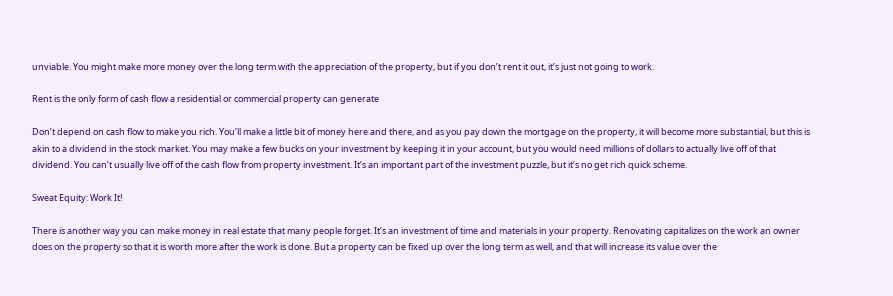unviable. You might make more money over the long term with the appreciation of the property, but if you don’t rent it out, it’s just not going to work.

Rent is the only form of cash flow a residential or commercial property can generate

Don’t depend on cash flow to make you rich. You’ll make a little bit of money here and there, and as you pay down the mortgage on the property, it will become more substantial, but this is akin to a dividend in the stock market. You may make a few bucks on your investment by keeping it in your account, but you would need millions of dollars to actually live off of that dividend. You can’t usually live off of the cash flow from property investment. It’s an important part of the investment puzzle, but it’s no get rich quick scheme.

Sweat Equity: Work It!

There is another way you can make money in real estate that many people forget. It’s an investment of time and materials in your property. Renovating capitalizes on the work an owner does on the property so that it is worth more after the work is done. But a property can be fixed up over the long term as well, and that will increase its value over the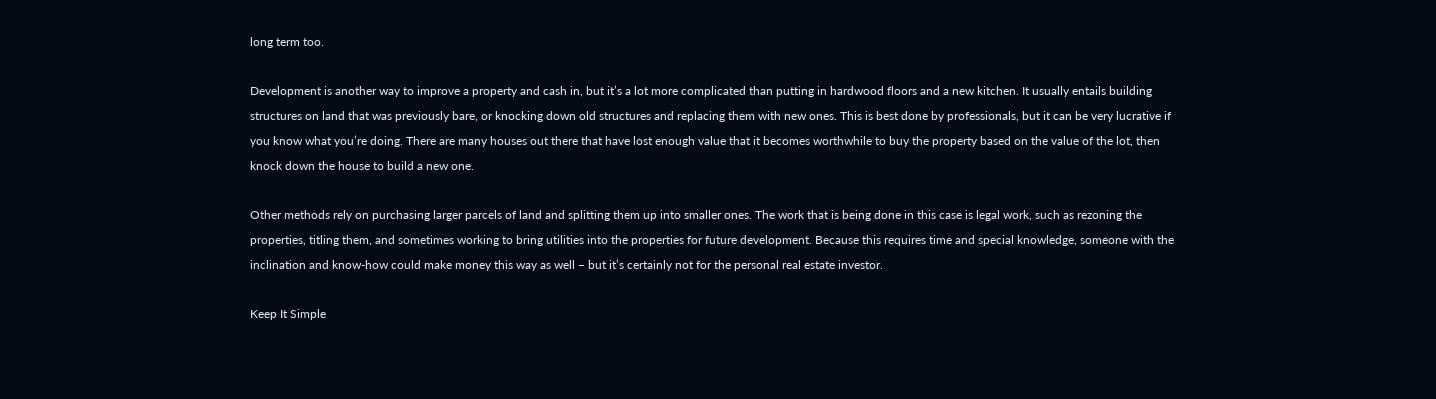long term too.

Development is another way to improve a property and cash in, but it’s a lot more complicated than putting in hardwood floors and a new kitchen. It usually entails building structures on land that was previously bare, or knocking down old structures and replacing them with new ones. This is best done by professionals, but it can be very lucrative if you know what you’re doing. There are many houses out there that have lost enough value that it becomes worthwhile to buy the property based on the value of the lot, then knock down the house to build a new one.

Other methods rely on purchasing larger parcels of land and splitting them up into smaller ones. The work that is being done in this case is legal work, such as rezoning the properties, titling them, and sometimes working to bring utilities into the properties for future development. Because this requires time and special knowledge, someone with the inclination and know-how could make money this way as well – but it’s certainly not for the personal real estate investor.

Keep It Simple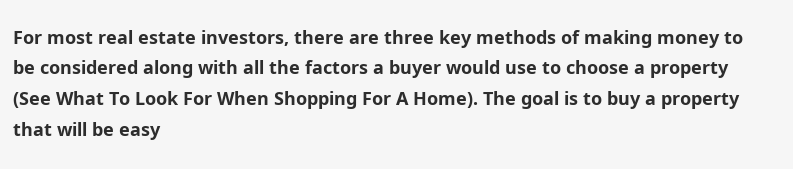For most real estate investors, there are three key methods of making money to be considered along with all the factors a buyer would use to choose a property (See What To Look For When Shopping For A Home). The goal is to buy a property that will be easy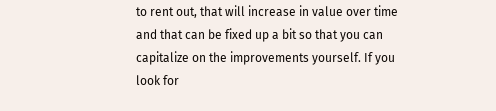to rent out, that will increase in value over time and that can be fixed up a bit so that you can capitalize on the improvements yourself. If you look for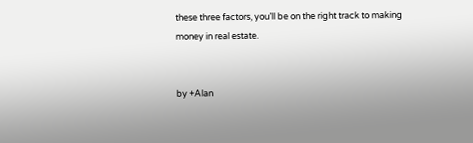these three factors, you’ll be on the right track to making money in real estate.


by +Alan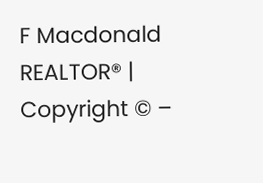F Macdonald REALTOR® | Copyright © –